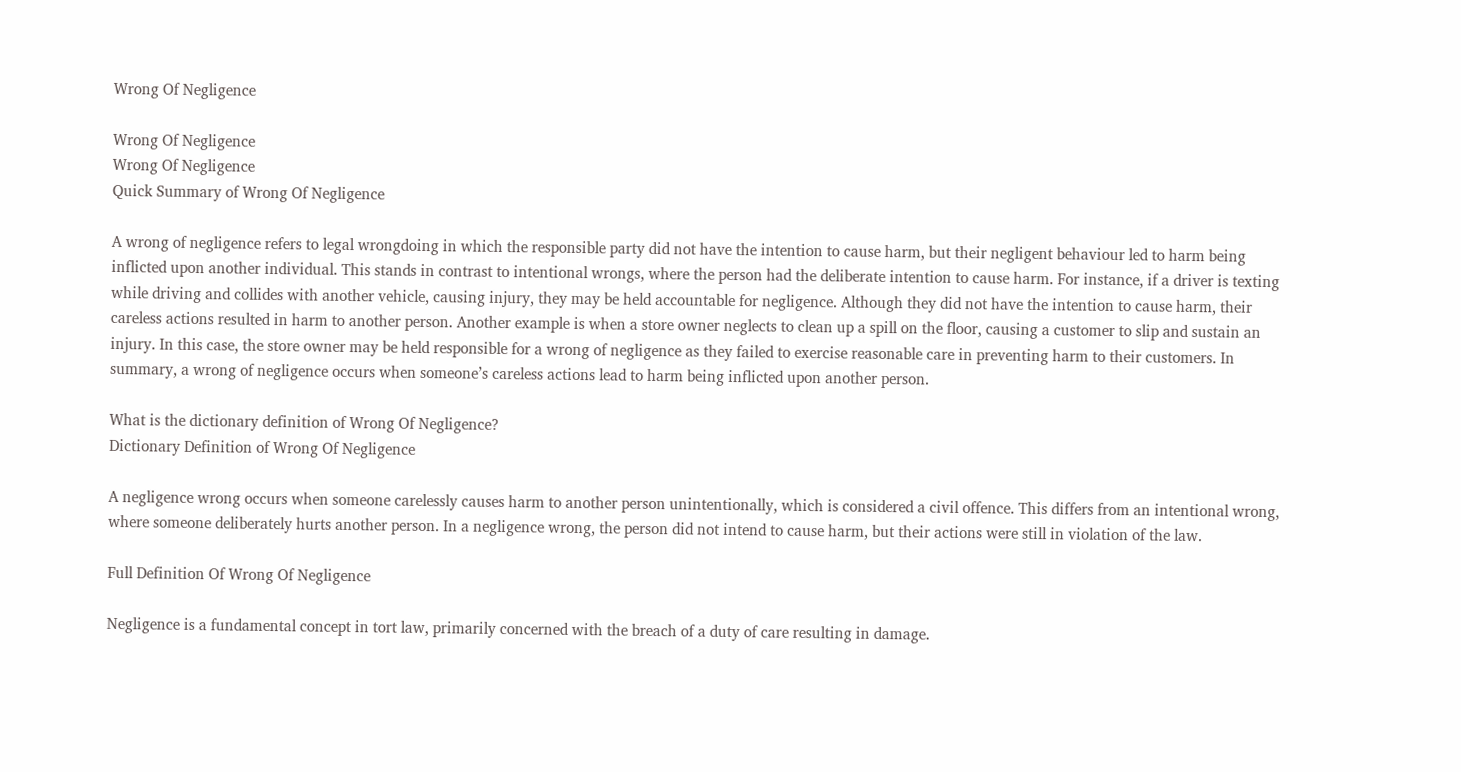Wrong Of Negligence

Wrong Of Negligence
Wrong Of Negligence
Quick Summary of Wrong Of Negligence

A wrong of negligence refers to legal wrongdoing in which the responsible party did not have the intention to cause harm, but their negligent behaviour led to harm being inflicted upon another individual. This stands in contrast to intentional wrongs, where the person had the deliberate intention to cause harm. For instance, if a driver is texting while driving and collides with another vehicle, causing injury, they may be held accountable for negligence. Although they did not have the intention to cause harm, their careless actions resulted in harm to another person. Another example is when a store owner neglects to clean up a spill on the floor, causing a customer to slip and sustain an injury. In this case, the store owner may be held responsible for a wrong of negligence as they failed to exercise reasonable care in preventing harm to their customers. In summary, a wrong of negligence occurs when someone’s careless actions lead to harm being inflicted upon another person.

What is the dictionary definition of Wrong Of Negligence?
Dictionary Definition of Wrong Of Negligence

A negligence wrong occurs when someone carelessly causes harm to another person unintentionally, which is considered a civil offence. This differs from an intentional wrong, where someone deliberately hurts another person. In a negligence wrong, the person did not intend to cause harm, but their actions were still in violation of the law.

Full Definition Of Wrong Of Negligence

Negligence is a fundamental concept in tort law, primarily concerned with the breach of a duty of care resulting in damage.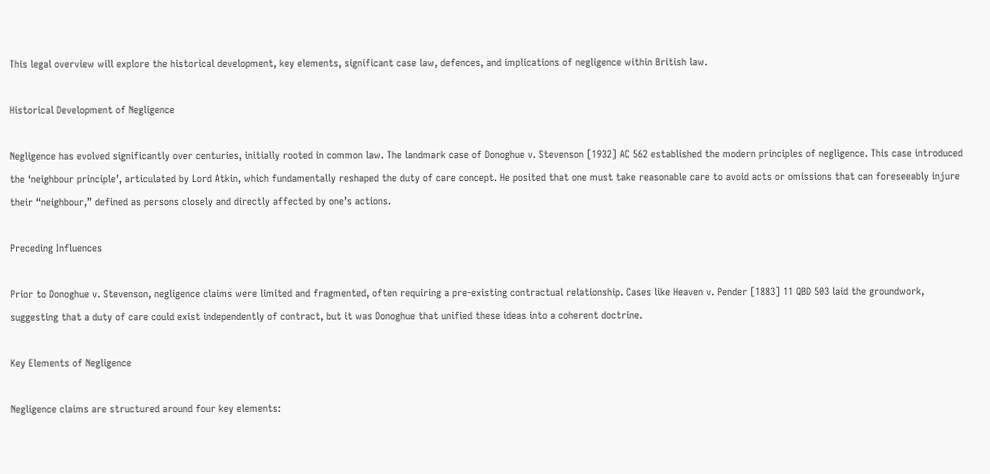This legal overview will explore the historical development, key elements, significant case law, defences, and implications of negligence within British law.

Historical Development of Negligence

Negligence has evolved significantly over centuries, initially rooted in common law. The landmark case of Donoghue v. Stevenson [1932] AC 562 established the modern principles of negligence. This case introduced the ‘neighbour principle’, articulated by Lord Atkin, which fundamentally reshaped the duty of care concept. He posited that one must take reasonable care to avoid acts or omissions that can foreseeably injure their “neighbour,” defined as persons closely and directly affected by one’s actions.

Preceding Influences

Prior to Donoghue v. Stevenson, negligence claims were limited and fragmented, often requiring a pre-existing contractual relationship. Cases like Heaven v. Pender [1883] 11 QBD 503 laid the groundwork, suggesting that a duty of care could exist independently of contract, but it was Donoghue that unified these ideas into a coherent doctrine.

Key Elements of Negligence

Negligence claims are structured around four key elements: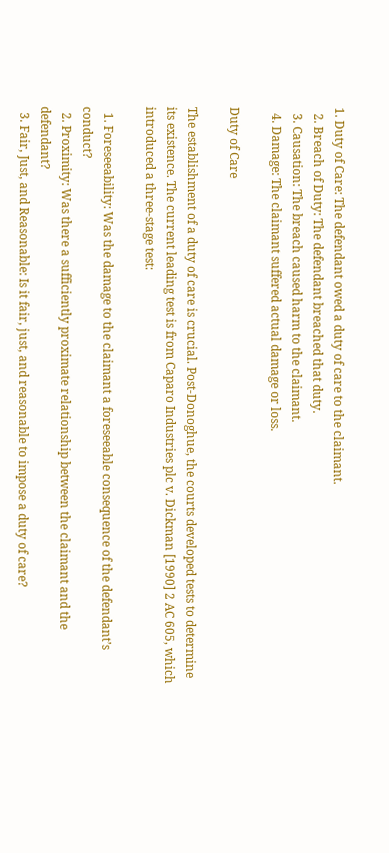1. Duty of Care: The defendant owed a duty of care to the claimant.
  2. Breach of Duty: The defendant breached that duty.
  3. Causation: The breach caused harm to the claimant.
  4. Damage: The claimant suffered actual damage or loss.

Duty of Care

The establishment of a duty of care is crucial. Post-Donoghue, the courts developed tests to determine its existence. The current leading test is from Caparo Industries plc v. Dickman [1990] 2 AC 605, which introduced a three-stage test:

  1. Foreseeability: Was the damage to the claimant a foreseeable consequence of the defendant’s conduct?
  2. Proximity: Was there a sufficiently proximate relationship between the claimant and the defendant?
  3. Fair, Just, and Reasonable: Is it fair, just, and reasonable to impose a duty of care?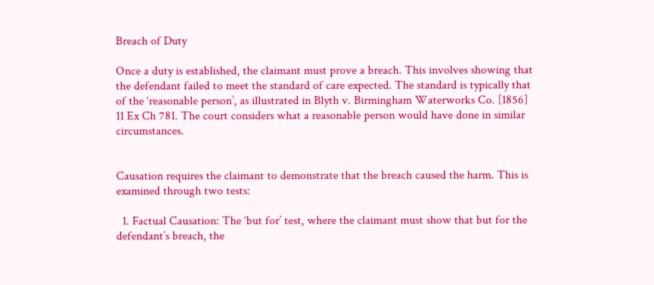Breach of Duty

Once a duty is established, the claimant must prove a breach. This involves showing that the defendant failed to meet the standard of care expected. The standard is typically that of the ‘reasonable person’, as illustrated in Blyth v. Birmingham Waterworks Co. [1856] 11 Ex Ch 781. The court considers what a reasonable person would have done in similar circumstances.


Causation requires the claimant to demonstrate that the breach caused the harm. This is examined through two tests:

  1. Factual Causation: The ‘but for’ test, where the claimant must show that but for the defendant’s breach, the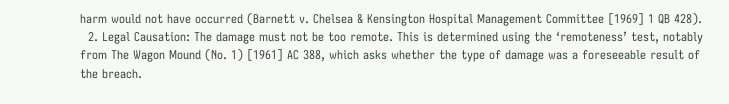harm would not have occurred (Barnett v. Chelsea & Kensington Hospital Management Committee [1969] 1 QB 428).
  2. Legal Causation: The damage must not be too remote. This is determined using the ‘remoteness’ test, notably from The Wagon Mound (No. 1) [1961] AC 388, which asks whether the type of damage was a foreseeable result of the breach.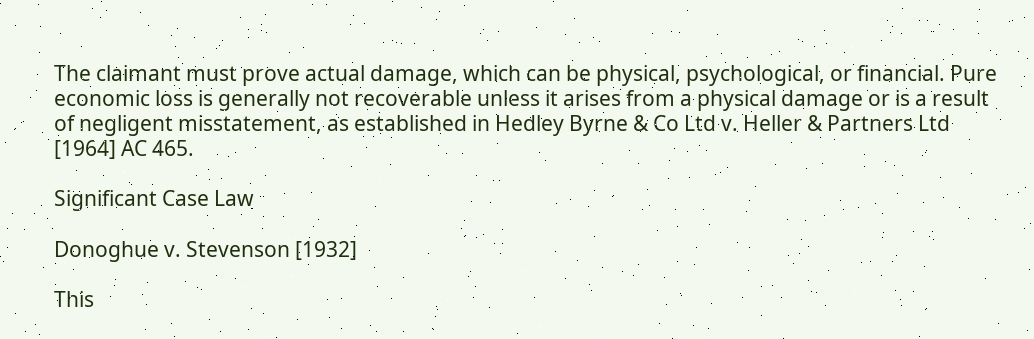The claimant must prove actual damage, which can be physical, psychological, or financial. Pure economic loss is generally not recoverable unless it arises from a physical damage or is a result of negligent misstatement, as established in Hedley Byrne & Co Ltd v. Heller & Partners Ltd [1964] AC 465.

Significant Case Law

Donoghue v. Stevenson [1932]

This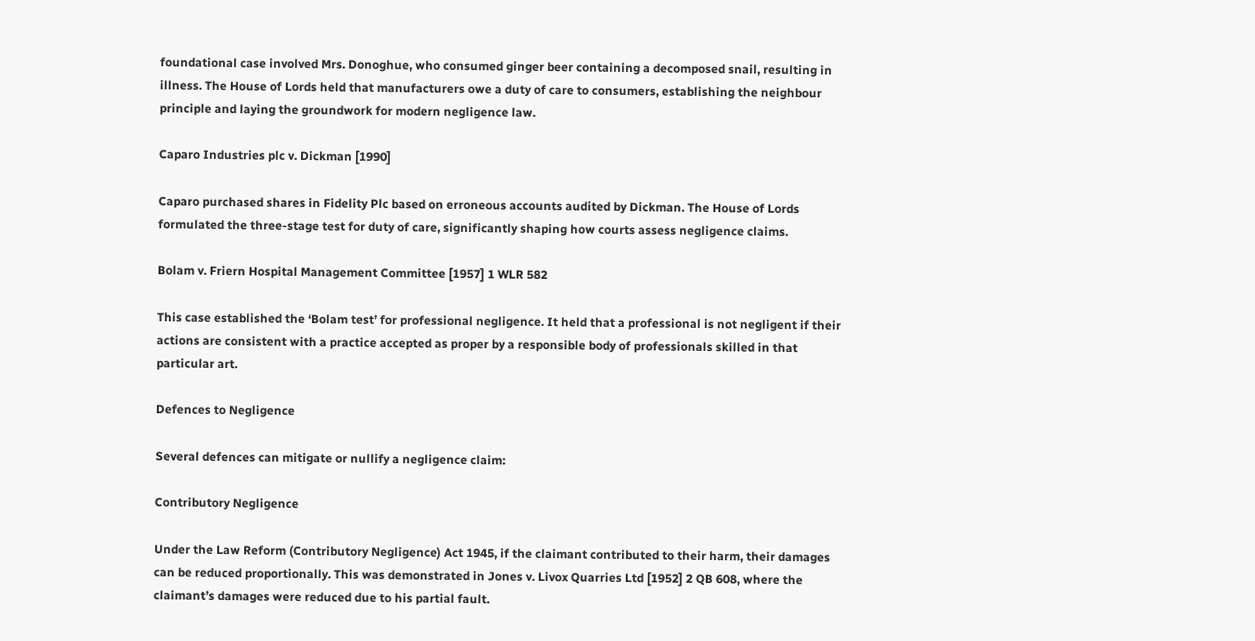foundational case involved Mrs. Donoghue, who consumed ginger beer containing a decomposed snail, resulting in illness. The House of Lords held that manufacturers owe a duty of care to consumers, establishing the neighbour principle and laying the groundwork for modern negligence law.

Caparo Industries plc v. Dickman [1990]

Caparo purchased shares in Fidelity Plc based on erroneous accounts audited by Dickman. The House of Lords formulated the three-stage test for duty of care, significantly shaping how courts assess negligence claims.

Bolam v. Friern Hospital Management Committee [1957] 1 WLR 582

This case established the ‘Bolam test’ for professional negligence. It held that a professional is not negligent if their actions are consistent with a practice accepted as proper by a responsible body of professionals skilled in that particular art.

Defences to Negligence

Several defences can mitigate or nullify a negligence claim:

Contributory Negligence

Under the Law Reform (Contributory Negligence) Act 1945, if the claimant contributed to their harm, their damages can be reduced proportionally. This was demonstrated in Jones v. Livox Quarries Ltd [1952] 2 QB 608, where the claimant’s damages were reduced due to his partial fault.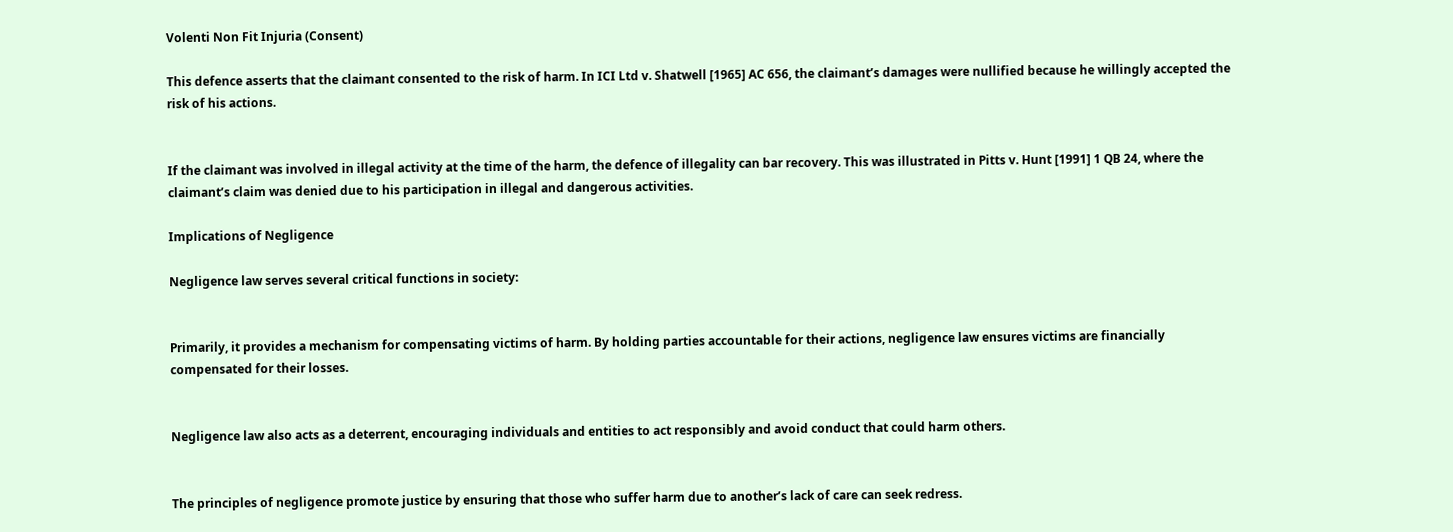Volenti Non Fit Injuria (Consent)

This defence asserts that the claimant consented to the risk of harm. In ICI Ltd v. Shatwell [1965] AC 656, the claimant’s damages were nullified because he willingly accepted the risk of his actions.


If the claimant was involved in illegal activity at the time of the harm, the defence of illegality can bar recovery. This was illustrated in Pitts v. Hunt [1991] 1 QB 24, where the claimant’s claim was denied due to his participation in illegal and dangerous activities.

Implications of Negligence

Negligence law serves several critical functions in society:


Primarily, it provides a mechanism for compensating victims of harm. By holding parties accountable for their actions, negligence law ensures victims are financially compensated for their losses.


Negligence law also acts as a deterrent, encouraging individuals and entities to act responsibly and avoid conduct that could harm others.


The principles of negligence promote justice by ensuring that those who suffer harm due to another’s lack of care can seek redress.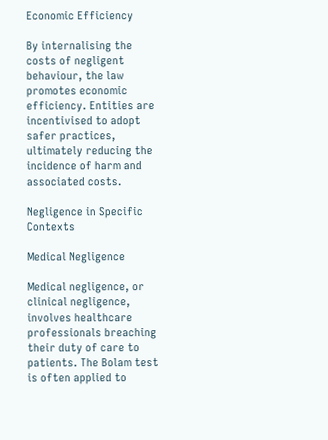Economic Efficiency

By internalising the costs of negligent behaviour, the law promotes economic efficiency. Entities are incentivised to adopt safer practices, ultimately reducing the incidence of harm and associated costs.

Negligence in Specific Contexts

Medical Negligence

Medical negligence, or clinical negligence, involves healthcare professionals breaching their duty of care to patients. The Bolam test is often applied to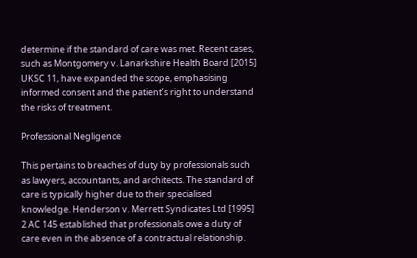determine if the standard of care was met. Recent cases, such as Montgomery v. Lanarkshire Health Board [2015] UKSC 11, have expanded the scope, emphasising informed consent and the patient’s right to understand the risks of treatment.

Professional Negligence

This pertains to breaches of duty by professionals such as lawyers, accountants, and architects. The standard of care is typically higher due to their specialised knowledge. Henderson v. Merrett Syndicates Ltd [1995] 2 AC 145 established that professionals owe a duty of care even in the absence of a contractual relationship.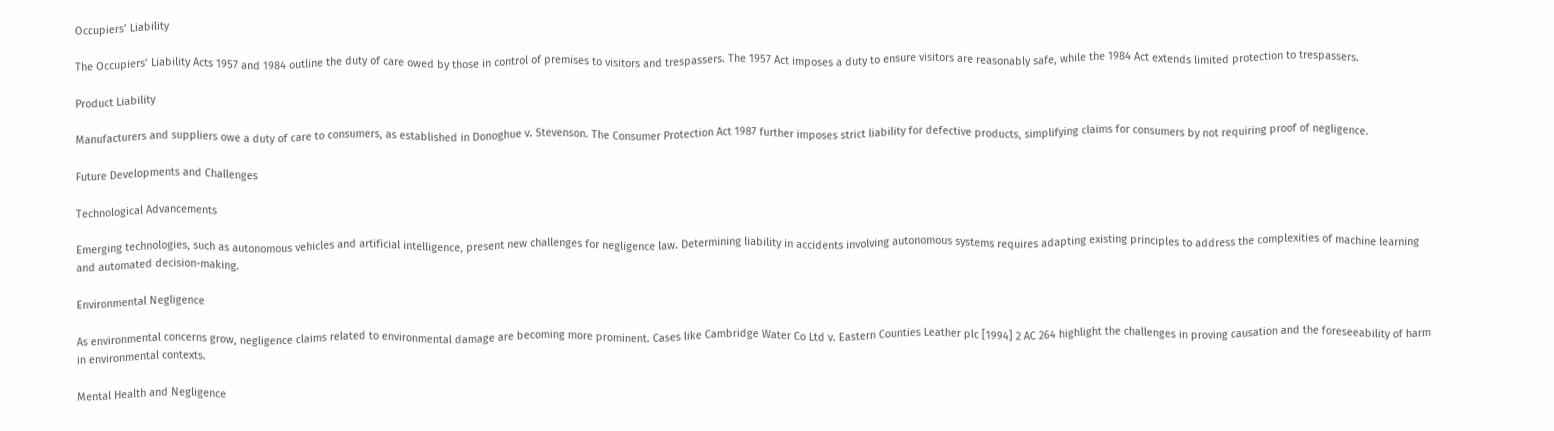Occupiers’ Liability

The Occupiers’ Liability Acts 1957 and 1984 outline the duty of care owed by those in control of premises to visitors and trespassers. The 1957 Act imposes a duty to ensure visitors are reasonably safe, while the 1984 Act extends limited protection to trespassers.

Product Liability

Manufacturers and suppliers owe a duty of care to consumers, as established in Donoghue v. Stevenson. The Consumer Protection Act 1987 further imposes strict liability for defective products, simplifying claims for consumers by not requiring proof of negligence.

Future Developments and Challenges

Technological Advancements

Emerging technologies, such as autonomous vehicles and artificial intelligence, present new challenges for negligence law. Determining liability in accidents involving autonomous systems requires adapting existing principles to address the complexities of machine learning and automated decision-making.

Environmental Negligence

As environmental concerns grow, negligence claims related to environmental damage are becoming more prominent. Cases like Cambridge Water Co Ltd v. Eastern Counties Leather plc [1994] 2 AC 264 highlight the challenges in proving causation and the foreseeability of harm in environmental contexts.

Mental Health and Negligence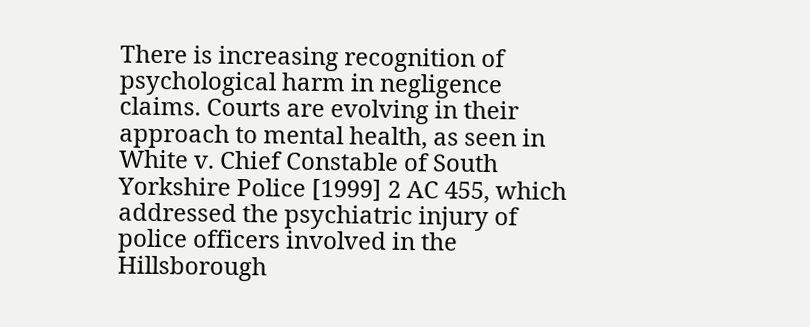There is increasing recognition of psychological harm in negligence claims. Courts are evolving in their approach to mental health, as seen in White v. Chief Constable of South Yorkshire Police [1999] 2 AC 455, which addressed the psychiatric injury of police officers involved in the Hillsborough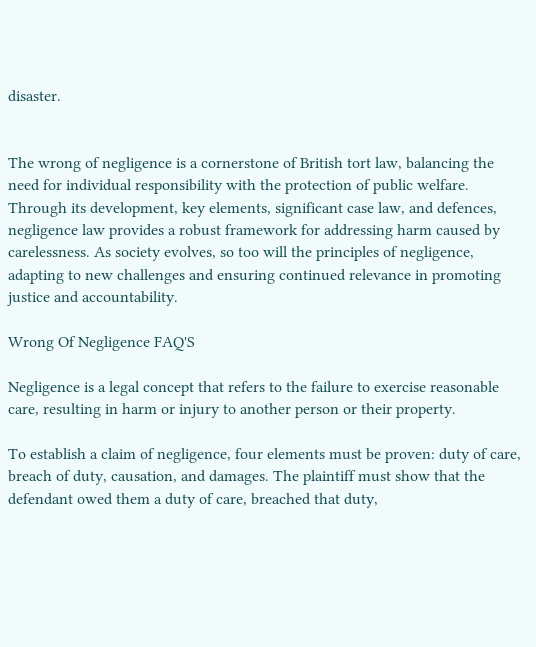disaster.


The wrong of negligence is a cornerstone of British tort law, balancing the need for individual responsibility with the protection of public welfare. Through its development, key elements, significant case law, and defences, negligence law provides a robust framework for addressing harm caused by carelessness. As society evolves, so too will the principles of negligence, adapting to new challenges and ensuring continued relevance in promoting justice and accountability.

Wrong Of Negligence FAQ'S

Negligence is a legal concept that refers to the failure to exercise reasonable care, resulting in harm or injury to another person or their property.

To establish a claim of negligence, four elements must be proven: duty of care, breach of duty, causation, and damages. The plaintiff must show that the defendant owed them a duty of care, breached that duty,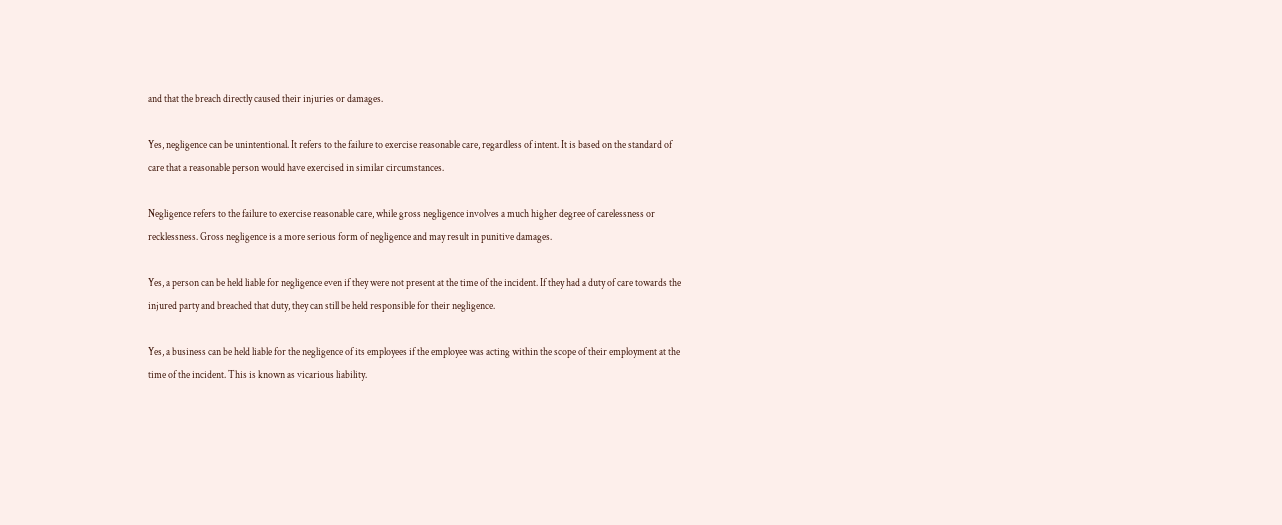and that the breach directly caused their injuries or damages.

Yes, negligence can be unintentional. It refers to the failure to exercise reasonable care, regardless of intent. It is based on the standard of care that a reasonable person would have exercised in similar circumstances.

Negligence refers to the failure to exercise reasonable care, while gross negligence involves a much higher degree of carelessness or recklessness. Gross negligence is a more serious form of negligence and may result in punitive damages.

Yes, a person can be held liable for negligence even if they were not present at the time of the incident. If they had a duty of care towards the injured party and breached that duty, they can still be held responsible for their negligence.

Yes, a business can be held liable for the negligence of its employees if the employee was acting within the scope of their employment at the time of the incident. This is known as vicarious liability.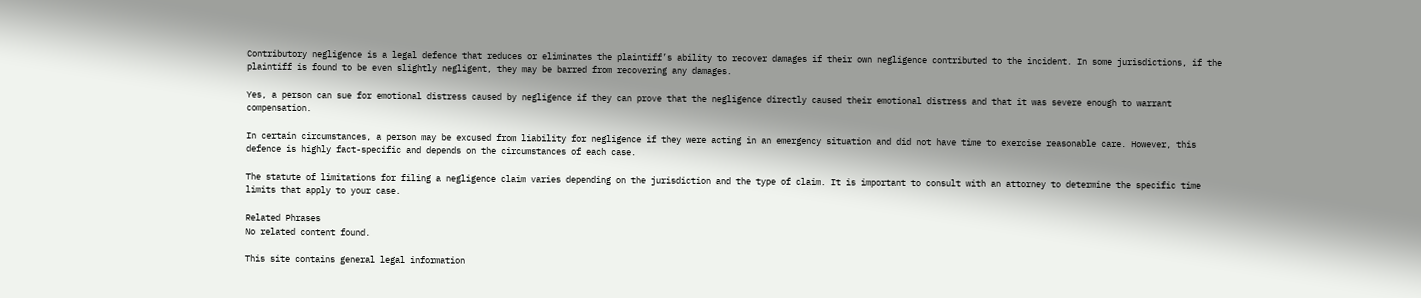Contributory negligence is a legal defence that reduces or eliminates the plaintiff’s ability to recover damages if their own negligence contributed to the incident. In some jurisdictions, if the plaintiff is found to be even slightly negligent, they may be barred from recovering any damages.

Yes, a person can sue for emotional distress caused by negligence if they can prove that the negligence directly caused their emotional distress and that it was severe enough to warrant compensation.

In certain circumstances, a person may be excused from liability for negligence if they were acting in an emergency situation and did not have time to exercise reasonable care. However, this defence is highly fact-specific and depends on the circumstances of each case.

The statute of limitations for filing a negligence claim varies depending on the jurisdiction and the type of claim. It is important to consult with an attorney to determine the specific time limits that apply to your case.

Related Phrases
No related content found.

This site contains general legal information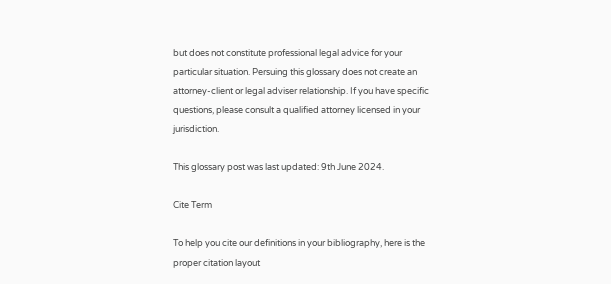but does not constitute professional legal advice for your particular situation. Persuing this glossary does not create an attorney-client or legal adviser relationship. If you have specific questions, please consult a qualified attorney licensed in your jurisdiction.

This glossary post was last updated: 9th June 2024.

Cite Term

To help you cite our definitions in your bibliography, here is the proper citation layout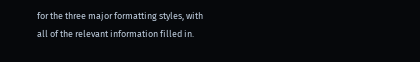for the three major formatting styles, with all of the relevant information filled in.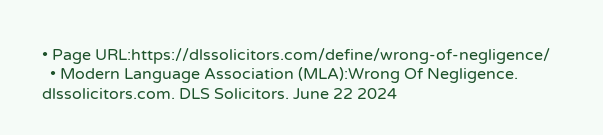• Page URL:https://dlssolicitors.com/define/wrong-of-negligence/
  • Modern Language Association (MLA):Wrong Of Negligence. dlssolicitors.com. DLS Solicitors. June 22 2024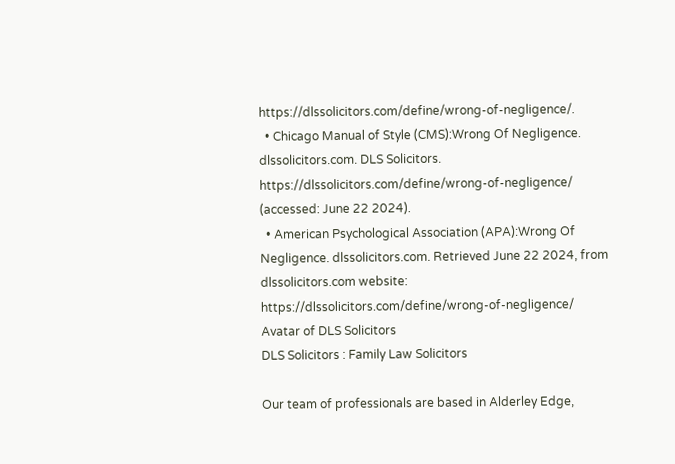https://dlssolicitors.com/define/wrong-of-negligence/.
  • Chicago Manual of Style (CMS):Wrong Of Negligence. dlssolicitors.com. DLS Solicitors. https://dlssolicitors.com/define/wrong-of-negligence/ (accessed: June 22 2024).
  • American Psychological Association (APA):Wrong Of Negligence. dlssolicitors.com. Retrieved June 22 2024, from dlssolicitors.com website: https://dlssolicitors.com/define/wrong-of-negligence/
Avatar of DLS Solicitors
DLS Solicitors : Family Law Solicitors

Our team of professionals are based in Alderley Edge,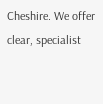Cheshire. We offer clear, specialist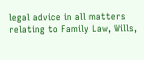legal advice in all matters relating to Family Law, Wills,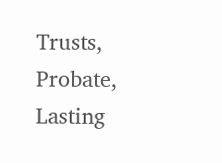Trusts, Probate, Lasting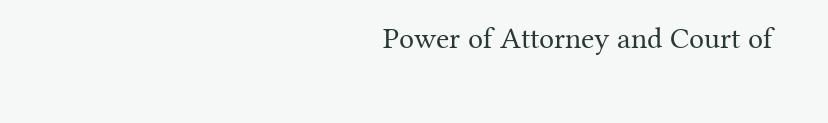Power of Attorney and Court of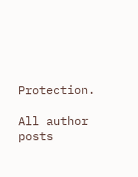Protection.

All author posts